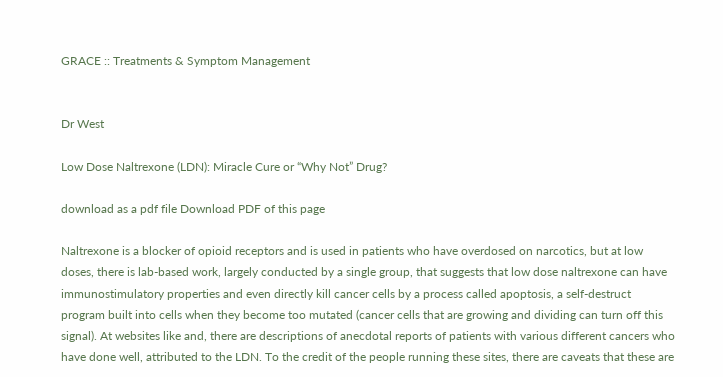GRACE :: Treatments & Symptom Management


Dr West

Low Dose Naltrexone (LDN): Miracle Cure or “Why Not” Drug?

download as a pdf file Download PDF of this page

Naltrexone is a blocker of opioid receptors and is used in patients who have overdosed on narcotics, but at low doses, there is lab-based work, largely conducted by a single group, that suggests that low dose naltrexone can have immunostimulatory properties and even directly kill cancer cells by a process called apoptosis, a self-destruct program built into cells when they become too mutated (cancer cells that are growing and dividing can turn off this signal). At websites like and, there are descriptions of anecdotal reports of patients with various different cancers who have done well, attributed to the LDN. To the credit of the people running these sites, there are caveats that these are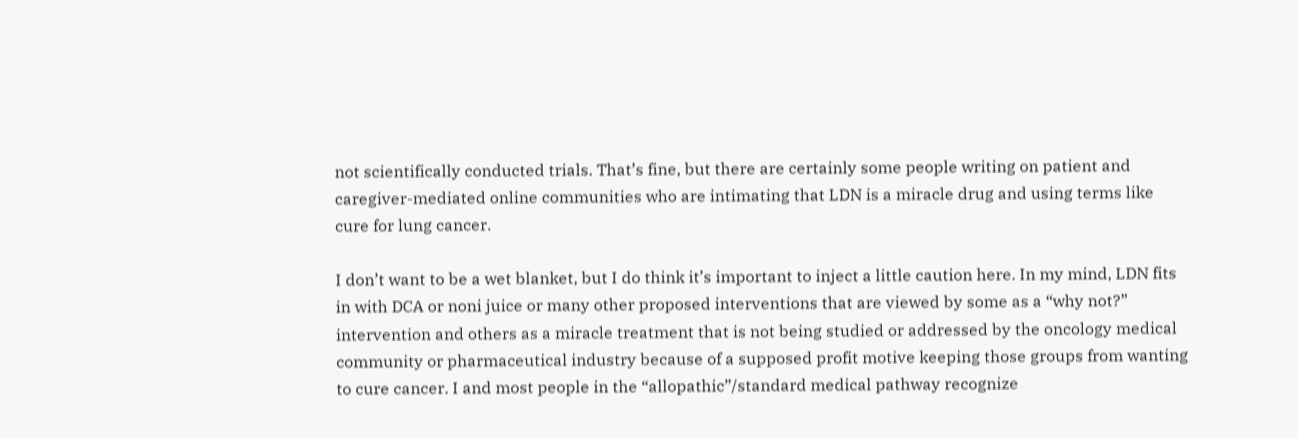not scientifically conducted trials. That’s fine, but there are certainly some people writing on patient and caregiver-mediated online communities who are intimating that LDN is a miracle drug and using terms like cure for lung cancer.

I don’t want to be a wet blanket, but I do think it’s important to inject a little caution here. In my mind, LDN fits in with DCA or noni juice or many other proposed interventions that are viewed by some as a “why not?” intervention and others as a miracle treatment that is not being studied or addressed by the oncology medical community or pharmaceutical industry because of a supposed profit motive keeping those groups from wanting to cure cancer. I and most people in the “allopathic”/standard medical pathway recognize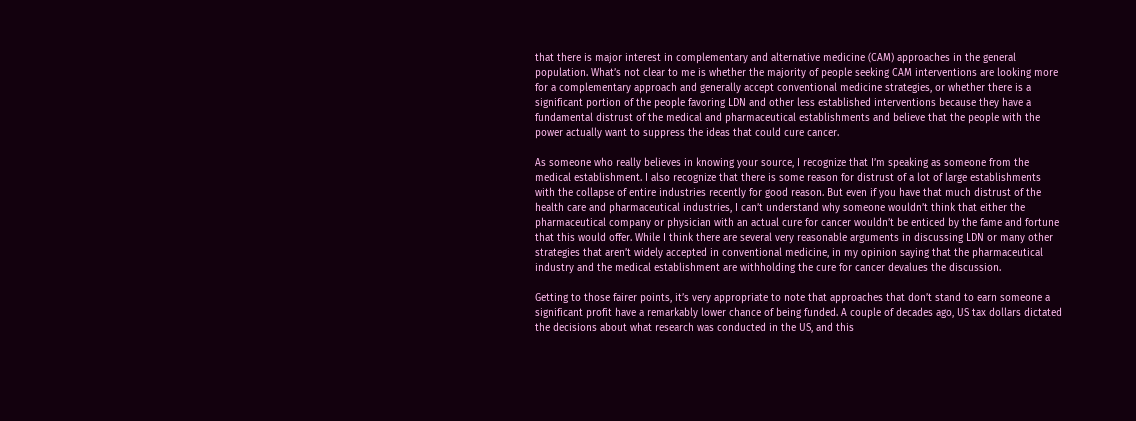that there is major interest in complementary and alternative medicine (CAM) approaches in the general population. What’s not clear to me is whether the majority of people seeking CAM interventions are looking more for a complementary approach and generally accept conventional medicine strategies, or whether there is a significant portion of the people favoring LDN and other less established interventions because they have a fundamental distrust of the medical and pharmaceutical establishments and believe that the people with the power actually want to suppress the ideas that could cure cancer.

As someone who really believes in knowing your source, I recognize that I’m speaking as someone from the medical establishment. I also recognize that there is some reason for distrust of a lot of large establishments with the collapse of entire industries recently for good reason. But even if you have that much distrust of the health care and pharmaceutical industries, I can’t understand why someone wouldn’t think that either the pharmaceutical company or physician with an actual cure for cancer wouldn’t be enticed by the fame and fortune that this would offer. While I think there are several very reasonable arguments in discussing LDN or many other strategies that aren’t widely accepted in conventional medicine, in my opinion saying that the pharmaceutical industry and the medical establishment are withholding the cure for cancer devalues the discussion.

Getting to those fairer points, it’s very appropriate to note that approaches that don’t stand to earn someone a significant profit have a remarkably lower chance of being funded. A couple of decades ago, US tax dollars dictated the decisions about what research was conducted in the US, and this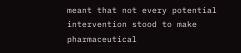meant that not every potential intervention stood to make pharmaceutical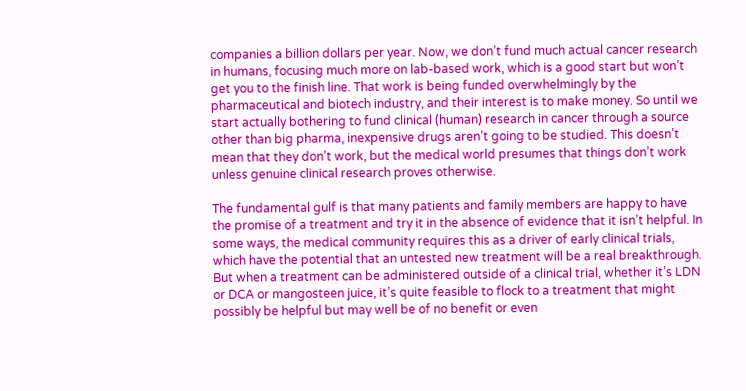companies a billion dollars per year. Now, we don’t fund much actual cancer research in humans, focusing much more on lab-based work, which is a good start but won’t get you to the finish line. That work is being funded overwhelmingly by the pharmaceutical and biotech industry, and their interest is to make money. So until we start actually bothering to fund clinical (human) research in cancer through a source other than big pharma, inexpensive drugs aren’t going to be studied. This doesn’t mean that they don’t work, but the medical world presumes that things don’t work unless genuine clinical research proves otherwise.

The fundamental gulf is that many patients and family members are happy to have the promise of a treatment and try it in the absence of evidence that it isn’t helpful. In some ways, the medical community requires this as a driver of early clinical trials, which have the potential that an untested new treatment will be a real breakthrough. But when a treatment can be administered outside of a clinical trial, whether it’s LDN or DCA or mangosteen juice, it’s quite feasible to flock to a treatment that might possibly be helpful but may well be of no benefit or even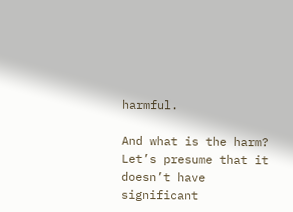harmful.

And what is the harm? Let’s presume that it doesn’t have significant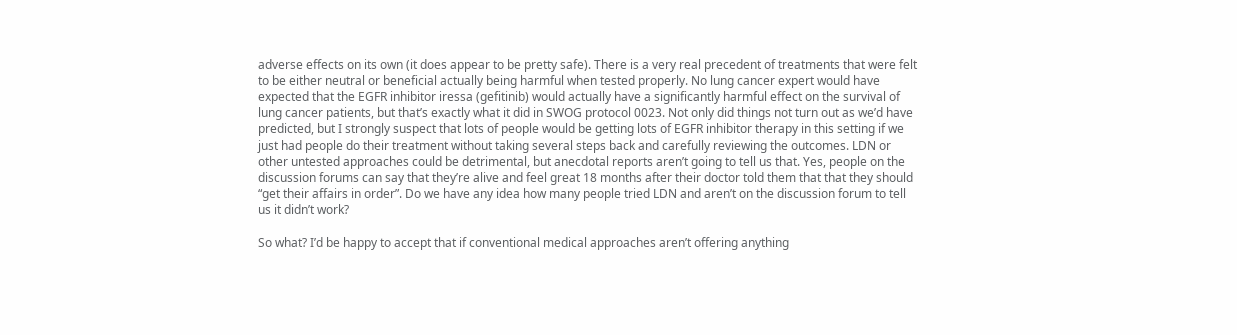adverse effects on its own (it does appear to be pretty safe). There is a very real precedent of treatments that were felt to be either neutral or beneficial actually being harmful when tested properly. No lung cancer expert would have expected that the EGFR inhibitor iressa (gefitinib) would actually have a significantly harmful effect on the survival of lung cancer patients, but that’s exactly what it did in SWOG protocol 0023. Not only did things not turn out as we’d have predicted, but I strongly suspect that lots of people would be getting lots of EGFR inhibitor therapy in this setting if we just had people do their treatment without taking several steps back and carefully reviewing the outcomes. LDN or other untested approaches could be detrimental, but anecdotal reports aren’t going to tell us that. Yes, people on the discussion forums can say that they’re alive and feel great 18 months after their doctor told them that that they should “get their affairs in order”. Do we have any idea how many people tried LDN and aren’t on the discussion forum to tell us it didn’t work?

So what? I’d be happy to accept that if conventional medical approaches aren’t offering anything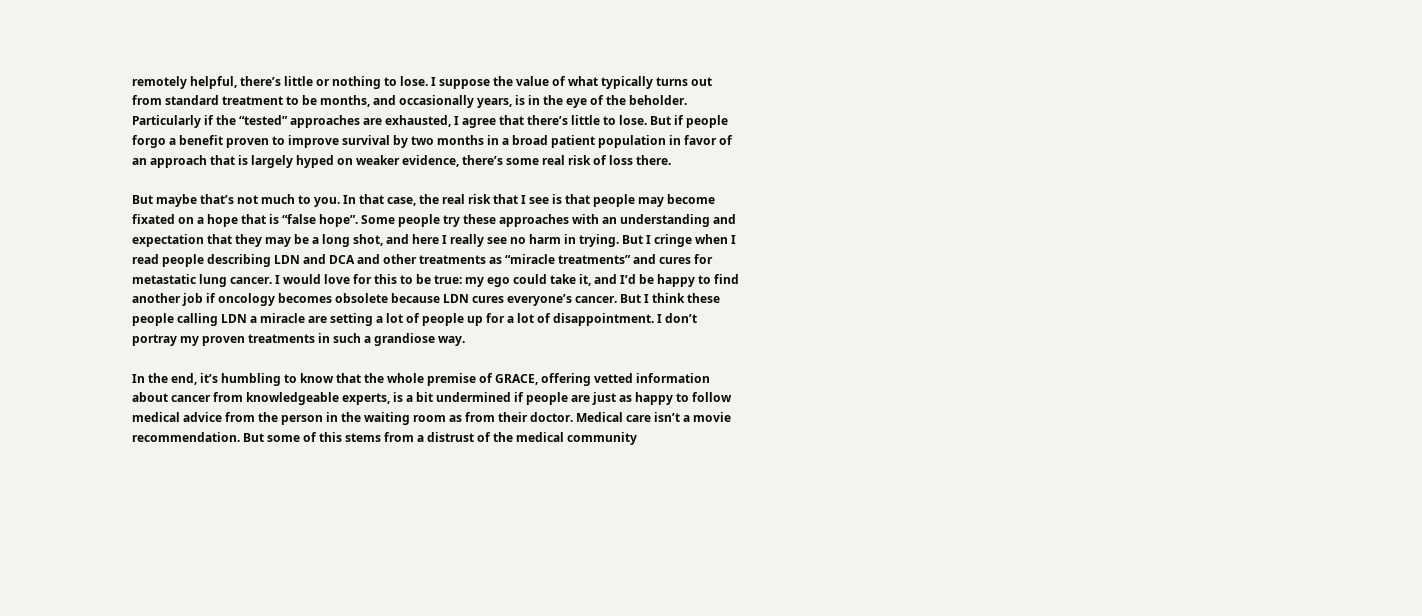remotely helpful, there’s little or nothing to lose. I suppose the value of what typically turns out from standard treatment to be months, and occasionally years, is in the eye of the beholder. Particularly if the “tested” approaches are exhausted, I agree that there’s little to lose. But if people forgo a benefit proven to improve survival by two months in a broad patient population in favor of an approach that is largely hyped on weaker evidence, there’s some real risk of loss there.

But maybe that’s not much to you. In that case, the real risk that I see is that people may become fixated on a hope that is “false hope”. Some people try these approaches with an understanding and expectation that they may be a long shot, and here I really see no harm in trying. But I cringe when I read people describing LDN and DCA and other treatments as “miracle treatments” and cures for metastatic lung cancer. I would love for this to be true: my ego could take it, and I’d be happy to find another job if oncology becomes obsolete because LDN cures everyone’s cancer. But I think these people calling LDN a miracle are setting a lot of people up for a lot of disappointment. I don’t portray my proven treatments in such a grandiose way.

In the end, it’s humbling to know that the whole premise of GRACE, offering vetted information about cancer from knowledgeable experts, is a bit undermined if people are just as happy to follow medical advice from the person in the waiting room as from their doctor. Medical care isn’t a movie recommendation. But some of this stems from a distrust of the medical community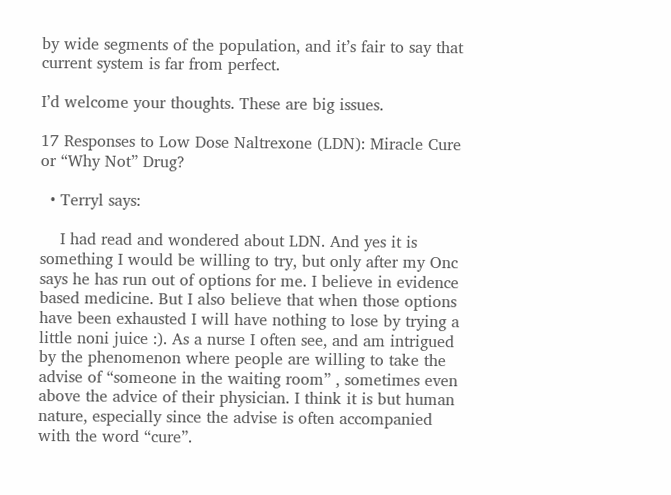by wide segments of the population, and it’s fair to say that current system is far from perfect.

I’d welcome your thoughts. These are big issues.

17 Responses to Low Dose Naltrexone (LDN): Miracle Cure or “Why Not” Drug?

  • Terryl says:

    I had read and wondered about LDN. And yes it is something I would be willing to try, but only after my Onc says he has run out of options for me. I believe in evidence based medicine. But I also believe that when those options have been exhausted I will have nothing to lose by trying a little noni juice :). As a nurse I often see, and am intrigued by the phenomenon where people are willing to take the advise of “someone in the waiting room” , sometimes even above the advice of their physician. I think it is but human nature, especially since the advise is often accompanied with the word “cure”.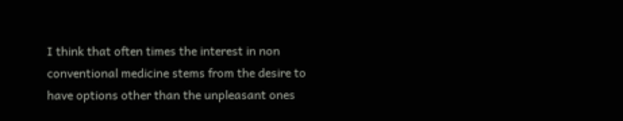I think that often times the interest in non conventional medicine stems from the desire to have options other than the unpleasant ones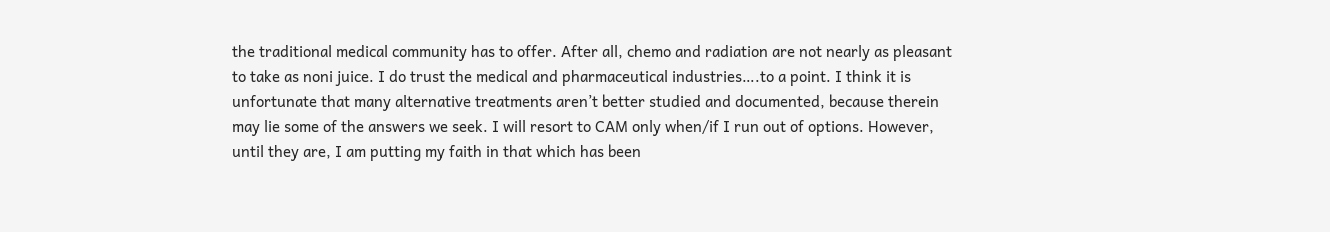the traditional medical community has to offer. After all, chemo and radiation are not nearly as pleasant to take as noni juice. I do trust the medical and pharmaceutical industries….to a point. I think it is unfortunate that many alternative treatments aren’t better studied and documented, because therein may lie some of the answers we seek. I will resort to CAM only when/if I run out of options. However, until they are, I am putting my faith in that which has been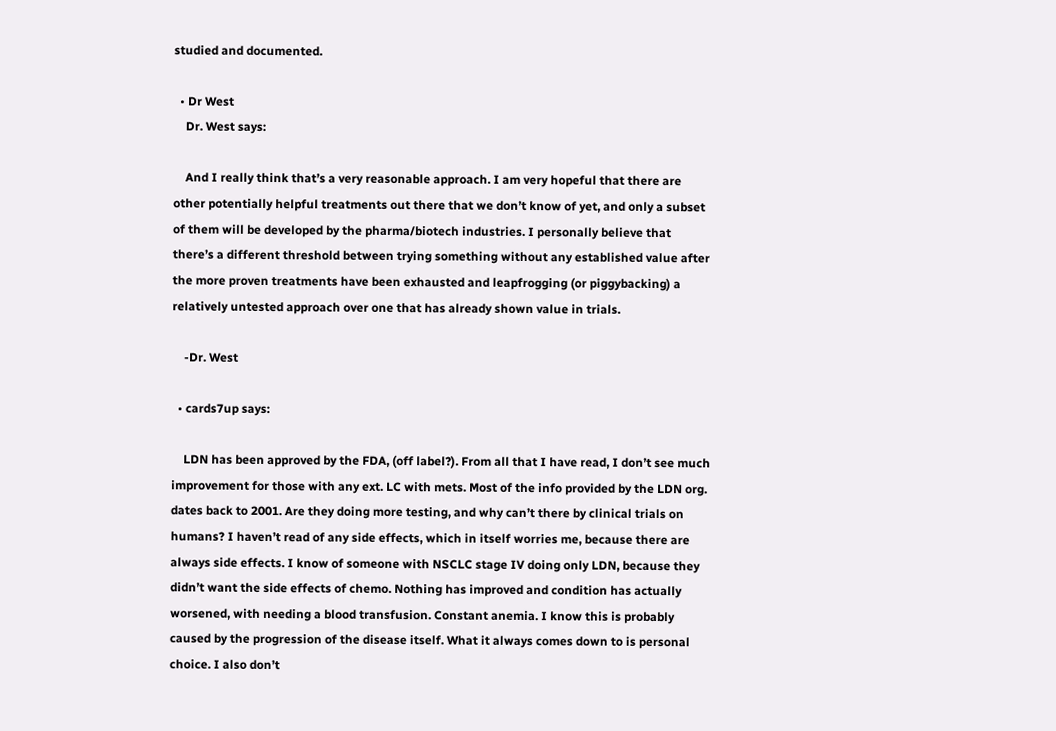studied and documented.

  • Dr West
    Dr. West says:

    And I really think that’s a very reasonable approach. I am very hopeful that there are other potentially helpful treatments out there that we don’t know of yet, and only a subset of them will be developed by the pharma/biotech industries. I personally believe that there’s a different threshold between trying something without any established value after the more proven treatments have been exhausted and leapfrogging (or piggybacking) a relatively untested approach over one that has already shown value in trials.

    -Dr. West

  • cards7up says:

    LDN has been approved by the FDA, (off label?). From all that I have read, I don’t see much improvement for those with any ext. LC with mets. Most of the info provided by the LDN org. dates back to 2001. Are they doing more testing, and why can’t there by clinical trials on humans? I haven’t read of any side effects, which in itself worries me, because there are always side effects. I know of someone with NSCLC stage IV doing only LDN, because they didn’t want the side effects of chemo. Nothing has improved and condition has actually worsened, with needing a blood transfusion. Constant anemia. I know this is probably caused by the progression of the disease itself. What it always comes down to is personal choice. I also don’t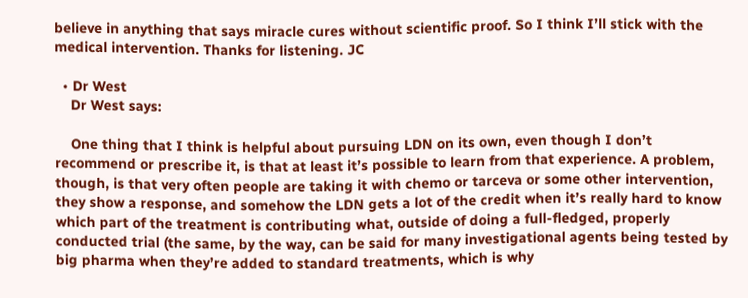believe in anything that says miracle cures without scientific proof. So I think I’ll stick with the medical intervention. Thanks for listening. JC

  • Dr West
    Dr West says:

    One thing that I think is helpful about pursuing LDN on its own, even though I don’t recommend or prescribe it, is that at least it’s possible to learn from that experience. A problem, though, is that very often people are taking it with chemo or tarceva or some other intervention, they show a response, and somehow the LDN gets a lot of the credit when it’s really hard to know which part of the treatment is contributing what, outside of doing a full-fledged, properly conducted trial (the same, by the way, can be said for many investigational agents being tested by big pharma when they’re added to standard treatments, which is why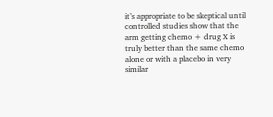it’s appropriate to be skeptical until controlled studies show that the arm getting chemo + drug X is truly better than the same chemo alone or with a placebo in very similar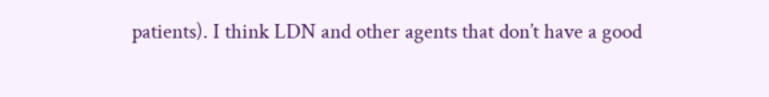patients). I think LDN and other agents that don’t have a good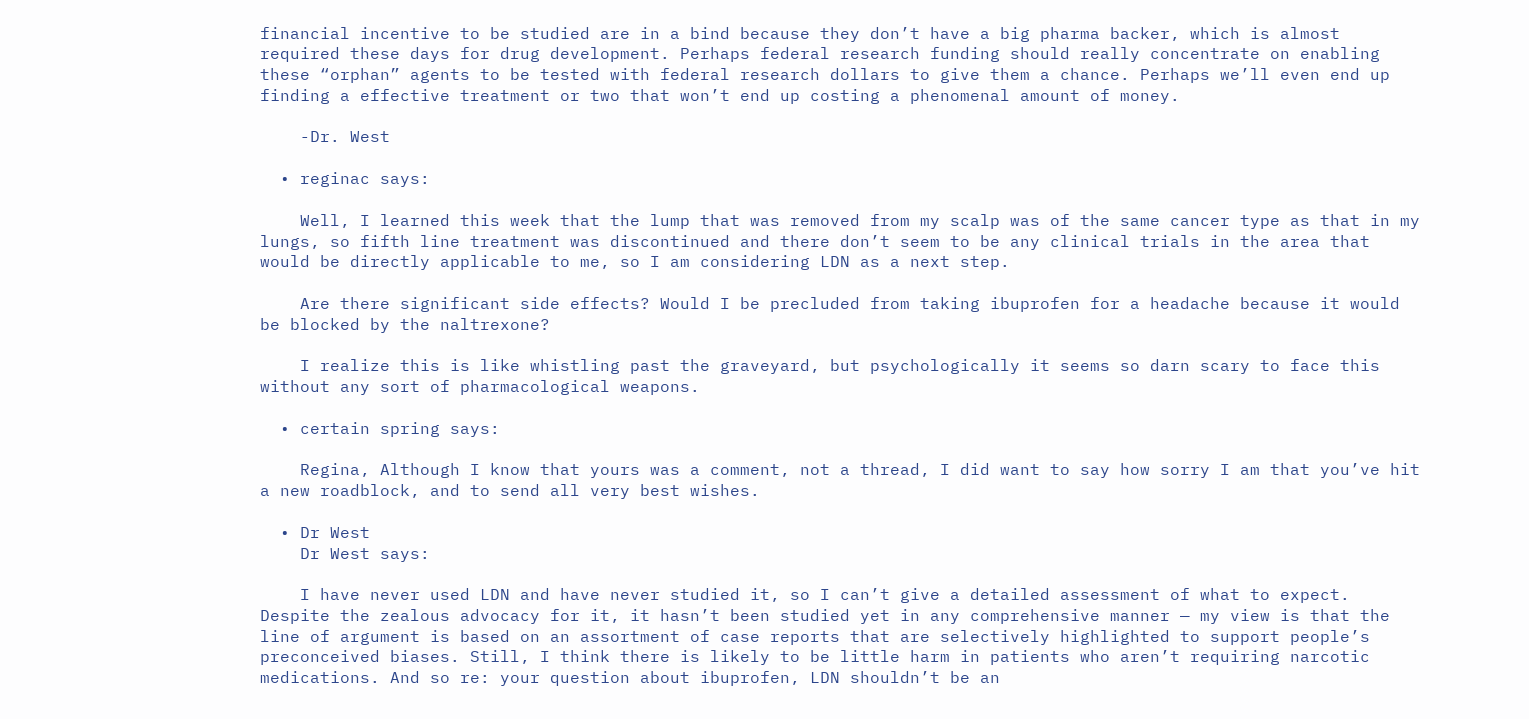financial incentive to be studied are in a bind because they don’t have a big pharma backer, which is almost required these days for drug development. Perhaps federal research funding should really concentrate on enabling these “orphan” agents to be tested with federal research dollars to give them a chance. Perhaps we’ll even end up finding a effective treatment or two that won’t end up costing a phenomenal amount of money.

    -Dr. West

  • reginac says:

    Well, I learned this week that the lump that was removed from my scalp was of the same cancer type as that in my lungs, so fifth line treatment was discontinued and there don’t seem to be any clinical trials in the area that would be directly applicable to me, so I am considering LDN as a next step.

    Are there significant side effects? Would I be precluded from taking ibuprofen for a headache because it would be blocked by the naltrexone?

    I realize this is like whistling past the graveyard, but psychologically it seems so darn scary to face this without any sort of pharmacological weapons.

  • certain spring says:

    Regina, Although I know that yours was a comment, not a thread, I did want to say how sorry I am that you’ve hit a new roadblock, and to send all very best wishes.

  • Dr West
    Dr West says:

    I have never used LDN and have never studied it, so I can’t give a detailed assessment of what to expect. Despite the zealous advocacy for it, it hasn’t been studied yet in any comprehensive manner — my view is that the line of argument is based on an assortment of case reports that are selectively highlighted to support people’s preconceived biases. Still, I think there is likely to be little harm in patients who aren’t requiring narcotic medications. And so re: your question about ibuprofen, LDN shouldn’t be an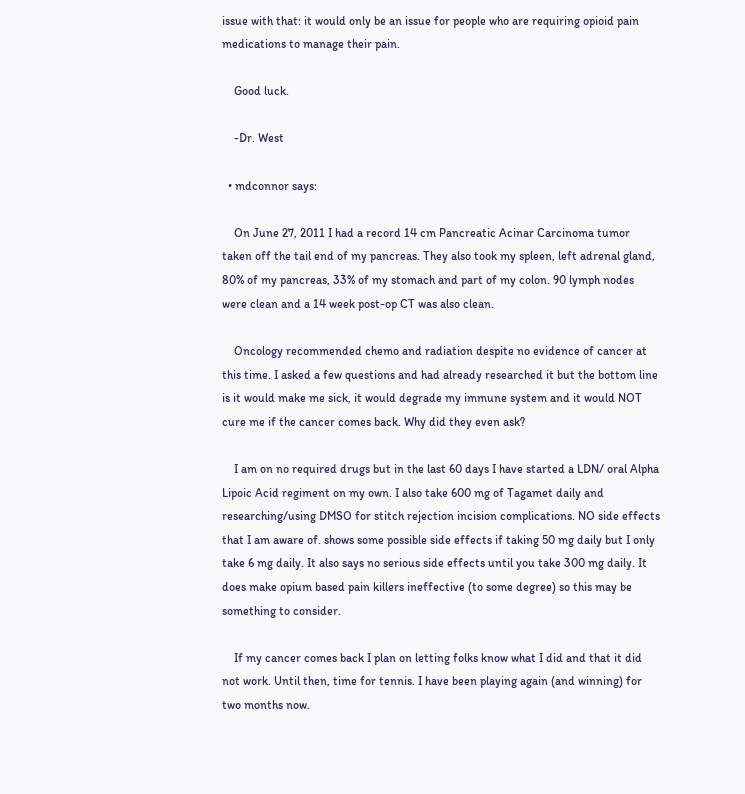issue with that: it would only be an issue for people who are requiring opioid pain medications to manage their pain.

    Good luck.

    -Dr. West

  • mdconnor says:

    On June 27, 2011 I had a record 14 cm Pancreatic Acinar Carcinoma tumor taken off the tail end of my pancreas. They also took my spleen, left adrenal gland, 80% of my pancreas, 33% of my stomach and part of my colon. 90 lymph nodes were clean and a 14 week post-op CT was also clean.

    Oncology recommended chemo and radiation despite no evidence of cancer at this time. I asked a few questions and had already researched it but the bottom line is it would make me sick, it would degrade my immune system and it would NOT cure me if the cancer comes back. Why did they even ask?

    I am on no required drugs but in the last 60 days I have started a LDN/ oral Alpha Lipoic Acid regiment on my own. I also take 600 mg of Tagamet daily and researching/using DMSO for stitch rejection incision complications. NO side effects that I am aware of. shows some possible side effects if taking 50 mg daily but I only take 6 mg daily. It also says no serious side effects until you take 300 mg daily. It does make opium based pain killers ineffective (to some degree) so this may be something to consider.

    If my cancer comes back I plan on letting folks know what I did and that it did not work. Until then, time for tennis. I have been playing again (and winning) for two months now.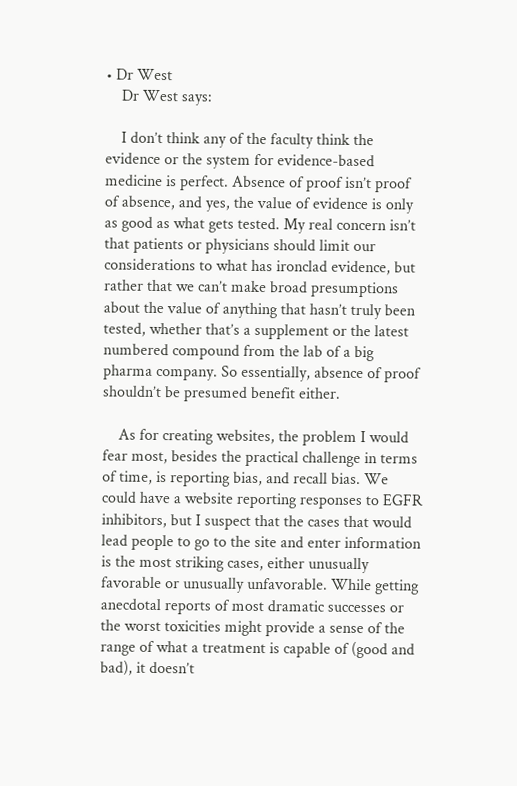• Dr West
    Dr West says:

    I don’t think any of the faculty think the evidence or the system for evidence-based medicine is perfect. Absence of proof isn’t proof of absence, and yes, the value of evidence is only as good as what gets tested. My real concern isn’t that patients or physicians should limit our considerations to what has ironclad evidence, but rather that we can’t make broad presumptions about the value of anything that hasn’t truly been tested, whether that’s a supplement or the latest numbered compound from the lab of a big pharma company. So essentially, absence of proof shouldn’t be presumed benefit either.

    As for creating websites, the problem I would fear most, besides the practical challenge in terms of time, is reporting bias, and recall bias. We could have a website reporting responses to EGFR inhibitors, but I suspect that the cases that would lead people to go to the site and enter information is the most striking cases, either unusually favorable or unusually unfavorable. While getting anecdotal reports of most dramatic successes or the worst toxicities might provide a sense of the range of what a treatment is capable of (good and bad), it doesn’t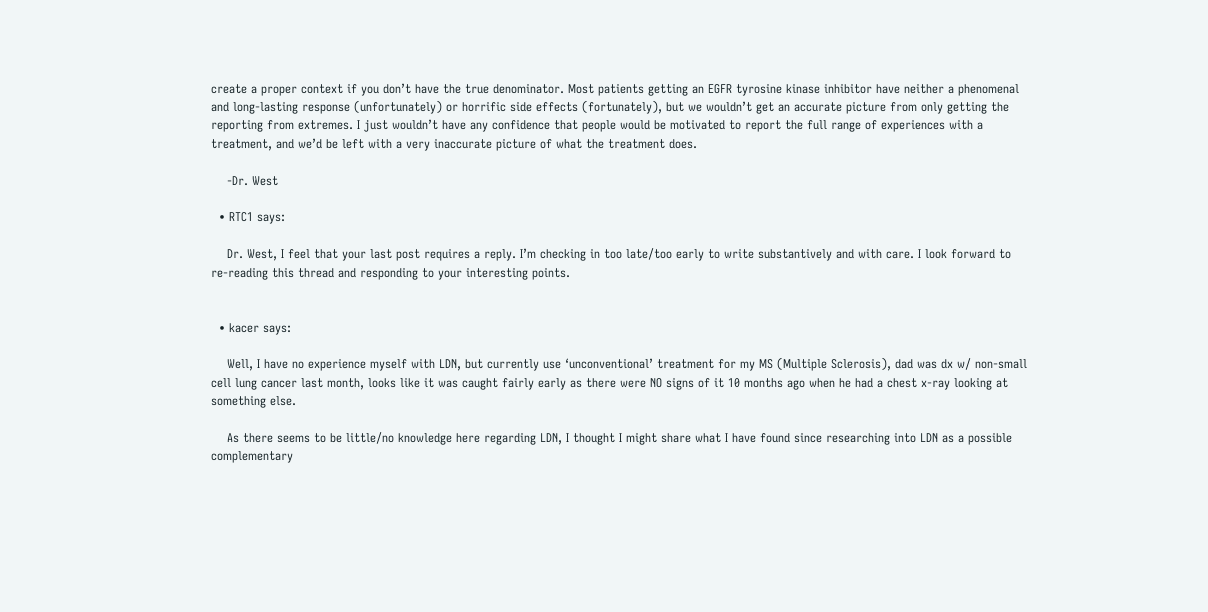create a proper context if you don’t have the true denominator. Most patients getting an EGFR tyrosine kinase inhibitor have neither a phenomenal and long-lasting response (unfortunately) or horrific side effects (fortunately), but we wouldn’t get an accurate picture from only getting the reporting from extremes. I just wouldn’t have any confidence that people would be motivated to report the full range of experiences with a treatment, and we’d be left with a very inaccurate picture of what the treatment does.

    -Dr. West

  • RTC1 says:

    Dr. West, I feel that your last post requires a reply. I’m checking in too late/too early to write substantively and with care. I look forward to re-reading this thread and responding to your interesting points.


  • kacer says:

    Well, I have no experience myself with LDN, but currently use ‘unconventional’ treatment for my MS (Multiple Sclerosis), dad was dx w/ non-small cell lung cancer last month, looks like it was caught fairly early as there were NO signs of it 10 months ago when he had a chest x-ray looking at something else.

    As there seems to be little/no knowledge here regarding LDN, I thought I might share what I have found since researching into LDN as a possible complementary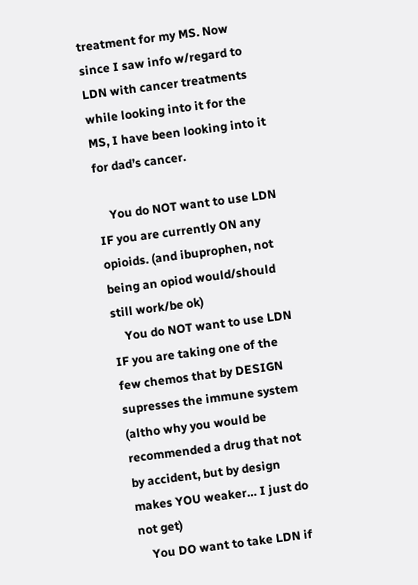treatment for my MS. Now since I saw info w/regard to LDN with cancer treatments while looking into it for the MS, I have been looking into it for dad’s cancer.

    You do NOT want to use LDN IF you are currently ON any opioids. (and ibuprophen, not being an opiod would/should still work/be ok)
    You do NOT want to use LDN IF you are taking one of the few chemos that by DESIGN supresses the immune system (altho why you would be recommended a drug that not by accident, but by design makes YOU weaker… I just do not get)
    You DO want to take LDN if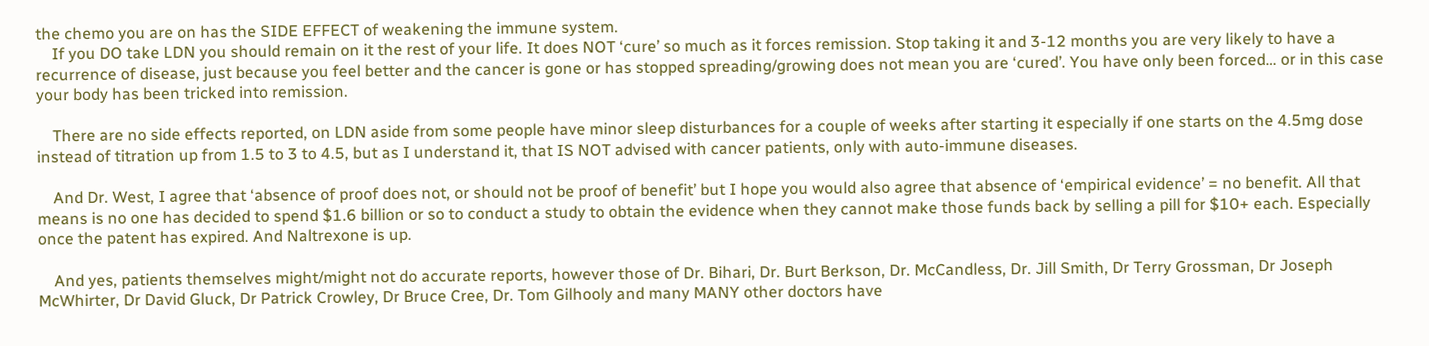the chemo you are on has the SIDE EFFECT of weakening the immune system.
    If you DO take LDN you should remain on it the rest of your life. It does NOT ‘cure’ so much as it forces remission. Stop taking it and 3-12 months you are very likely to have a recurrence of disease, just because you feel better and the cancer is gone or has stopped spreading/growing does not mean you are ‘cured’. You have only been forced… or in this case your body has been tricked into remission.

    There are no side effects reported, on LDN aside from some people have minor sleep disturbances for a couple of weeks after starting it especially if one starts on the 4.5mg dose instead of titration up from 1.5 to 3 to 4.5, but as I understand it, that IS NOT advised with cancer patients, only with auto-immune diseases.

    And Dr. West, I agree that ‘absence of proof does not, or should not be proof of benefit’ but I hope you would also agree that absence of ‘empirical evidence’ = no benefit. All that means is no one has decided to spend $1.6 billion or so to conduct a study to obtain the evidence when they cannot make those funds back by selling a pill for $10+ each. Especially once the patent has expired. And Naltrexone is up.

    And yes, patients themselves might/might not do accurate reports, however those of Dr. Bihari, Dr. Burt Berkson, Dr. McCandless, Dr. Jill Smith, Dr Terry Grossman, Dr Joseph McWhirter, Dr David Gluck, Dr Patrick Crowley, Dr Bruce Cree, Dr. Tom Gilhooly and many MANY other doctors have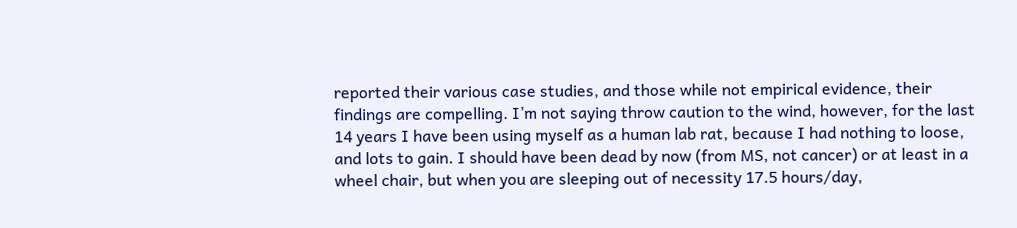reported their various case studies, and those while not empirical evidence, their findings are compelling. I’m not saying throw caution to the wind, however, for the last 14 years I have been using myself as a human lab rat, because I had nothing to loose, and lots to gain. I should have been dead by now (from MS, not cancer) or at least in a wheel chair, but when you are sleeping out of necessity 17.5 hours/day,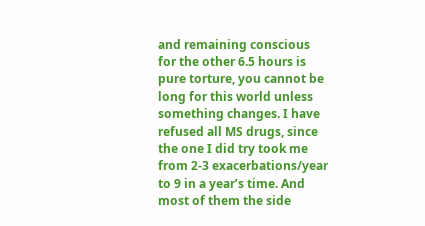and remaining conscious for the other 6.5 hours is pure torture, you cannot be long for this world unless something changes. I have refused all MS drugs, since the one I did try took me from 2-3 exacerbations/year to 9 in a year’s time. And most of them the side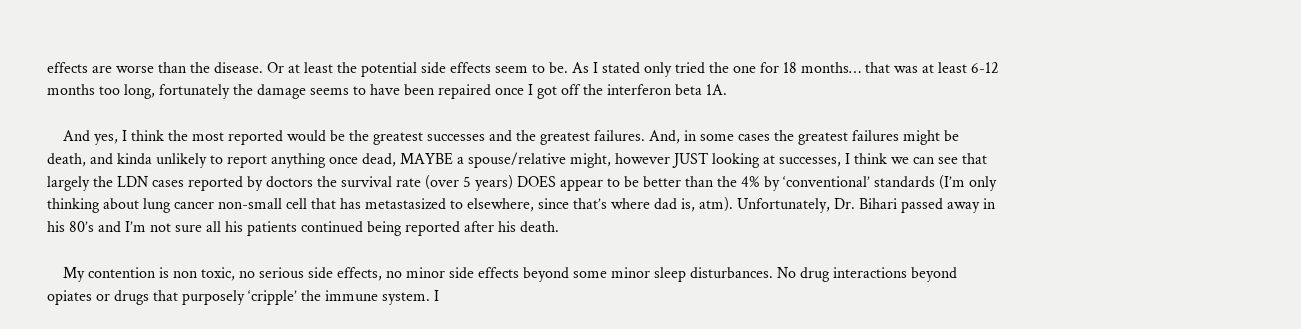effects are worse than the disease. Or at least the potential side effects seem to be. As I stated only tried the one for 18 months… that was at least 6-12 months too long, fortunately the damage seems to have been repaired once I got off the interferon beta 1A.

    And yes, I think the most reported would be the greatest successes and the greatest failures. And, in some cases the greatest failures might be death, and kinda unlikely to report anything once dead, MAYBE a spouse/relative might, however JUST looking at successes, I think we can see that largely the LDN cases reported by doctors the survival rate (over 5 years) DOES appear to be better than the 4% by ‘conventional’ standards (I’m only thinking about lung cancer non-small cell that has metastasized to elsewhere, since that’s where dad is, atm). Unfortunately, Dr. Bihari passed away in his 80’s and I’m not sure all his patients continued being reported after his death.

    My contention is non toxic, no serious side effects, no minor side effects beyond some minor sleep disturbances. No drug interactions beyond opiates or drugs that purposely ‘cripple’ the immune system. I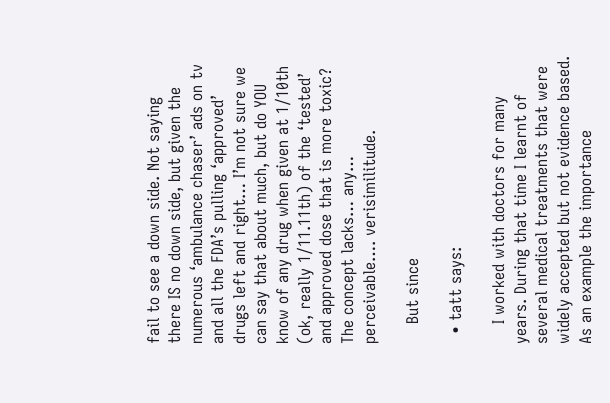fail to see a down side. Not saying there IS no down side, but given the numerous ‘ambulance chaser’ ads on tv and all the FDA’s pulling ‘approved’ drugs left and right… I’m not sure we can say that about much, but do YOU know of any drug when given at 1/10th (ok, really 1/11.11th) of the ‘tested’ and approved dose that is more toxic? The concept lacks… any… perceivable…. verisimilitude.

    But since

  • tatt says:

    I worked with doctors for many years. During that time I learnt of several medical treatments that were widely accepted but not evidence based. As an example the importance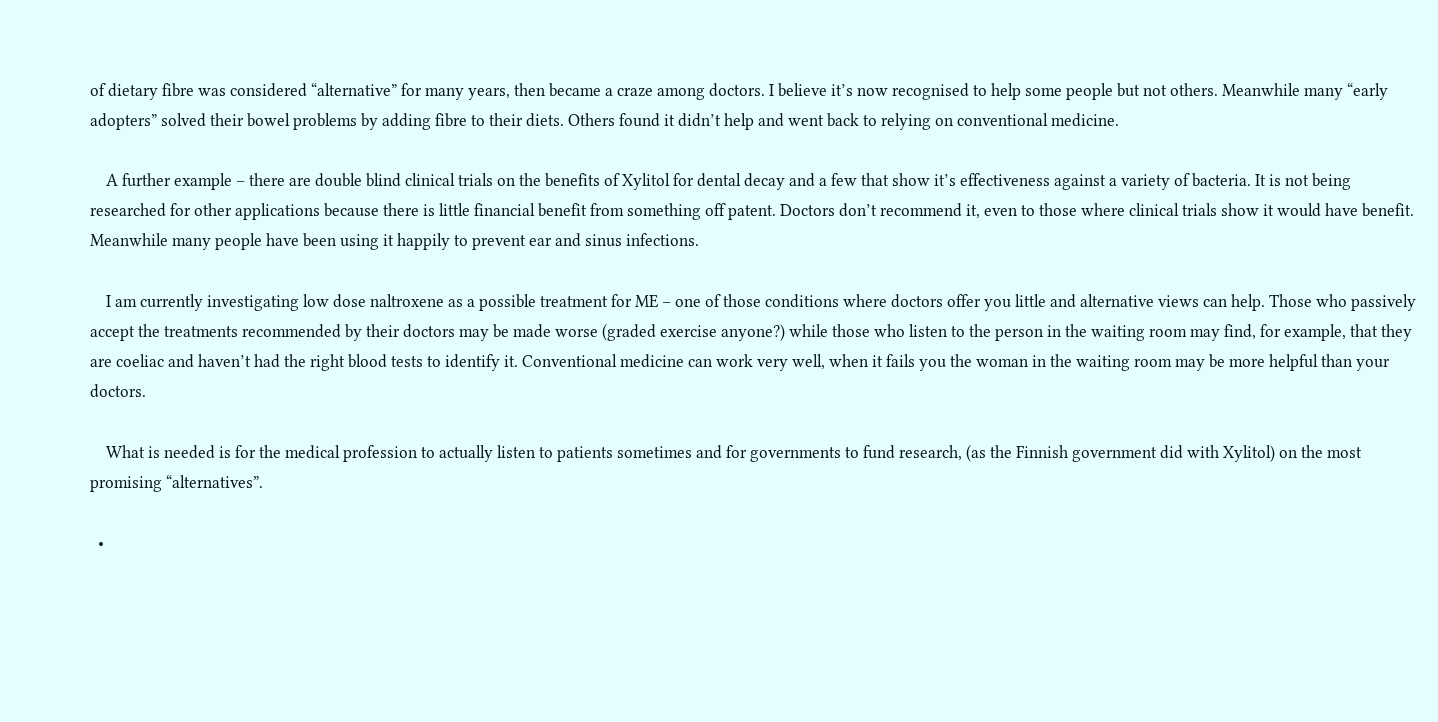of dietary fibre was considered “alternative” for many years, then became a craze among doctors. I believe it’s now recognised to help some people but not others. Meanwhile many “early adopters” solved their bowel problems by adding fibre to their diets. Others found it didn’t help and went back to relying on conventional medicine.

    A further example – there are double blind clinical trials on the benefits of Xylitol for dental decay and a few that show it’s effectiveness against a variety of bacteria. It is not being researched for other applications because there is little financial benefit from something off patent. Doctors don’t recommend it, even to those where clinical trials show it would have benefit. Meanwhile many people have been using it happily to prevent ear and sinus infections.

    I am currently investigating low dose naltroxene as a possible treatment for ME – one of those conditions where doctors offer you little and alternative views can help. Those who passively accept the treatments recommended by their doctors may be made worse (graded exercise anyone?) while those who listen to the person in the waiting room may find, for example, that they are coeliac and haven’t had the right blood tests to identify it. Conventional medicine can work very well, when it fails you the woman in the waiting room may be more helpful than your doctors.

    What is needed is for the medical profession to actually listen to patients sometimes and for governments to fund research, (as the Finnish government did with Xylitol) on the most promising “alternatives”.

  •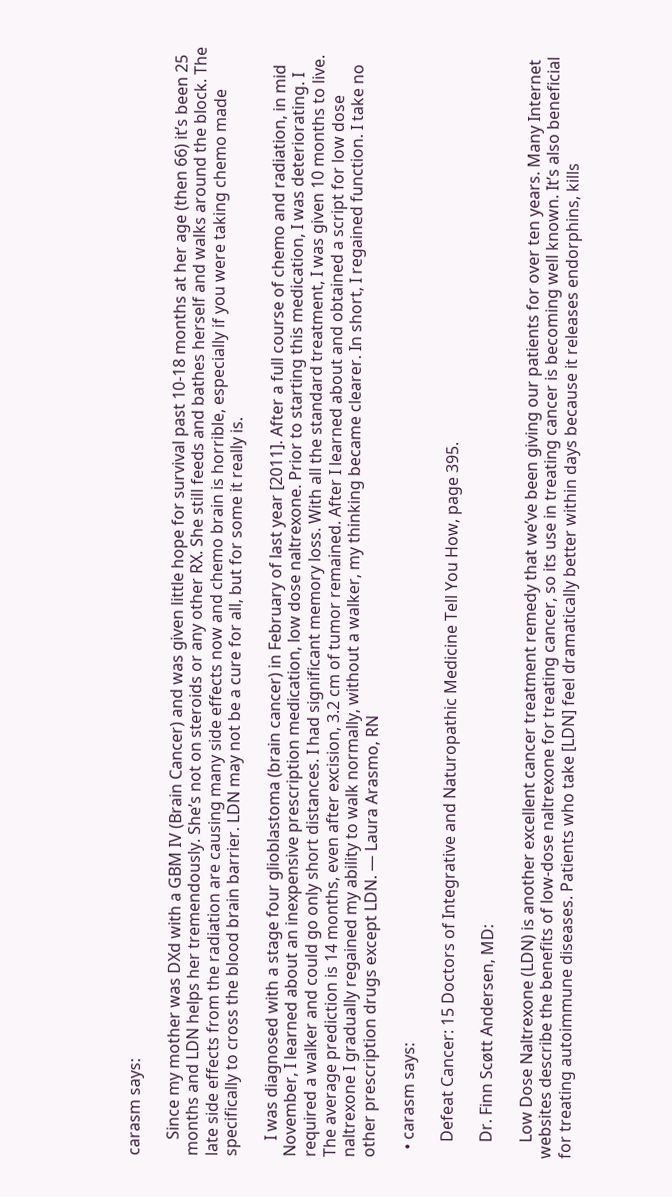carasm says:

    Since my mother was DXd with a GBM IV (Brain Cancer) and was given little hope for survival past 10-18 months at her age (then 66) it’s been 25 months and LDN helps her tremendously. She’s not on steroids or any other RX. She still feeds and bathes herself and walks around the block. The late side effects from the radiation are causing many side effects now and chemo brain is horrible, especially if you were taking chemo made specifically to cross the blood brain barrier. LDN may not be a cure for all, but for some it really is.

    I was diagnosed with a stage four glioblastoma (brain cancer) in February of last year [2011]. After a full course of chemo and radiation, in mid November, I learned about an inexpensive prescription medication, low dose naltrexone. Prior to starting this medication, I was deteriorating. I required a walker and could go only short distances. I had significant memory loss. With all the standard treatment, I was given 10 months to live. The average prediction is 14 months, even after excision, 3.2 cm of tumor remained. After I learned about and obtained a script for low dose naltrexone I gradually regained my ability to walk normally, without a walker, my thinking became clearer. In short, I regained function. I take no other prescription drugs except LDN. — Laura Arasmo, RN

  • carasm says:

    Defeat Cancer: 15 Doctors of Integrative and Naturopathic Medicine Tell You How, page 395.

    Dr. Finn Scøtt Andersen, MD:

    Low Dose Naltrexone (LDN) is another excellent cancer treatment remedy that we’ve been giving our patients for over ten years. Many Internet websites describe the benefits of low-dose naltrexone for treating cancer, so its use in treating cancer is becoming well known. It’s also beneficial for treating autoimmune diseases. Patients who take [LDN] feel dramatically better within days because it releases endorphins, kills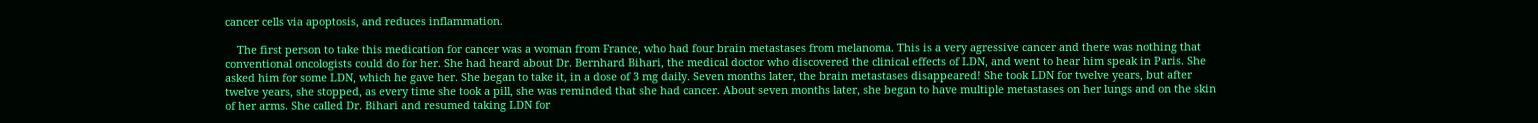cancer cells via apoptosis, and reduces inflammation.

    The first person to take this medication for cancer was a woman from France, who had four brain metastases from melanoma. This is a very agressive cancer and there was nothing that conventional oncologists could do for her. She had heard about Dr. Bernhard Bihari, the medical doctor who discovered the clinical effects of LDN, and went to hear him speak in Paris. She asked him for some LDN, which he gave her. She began to take it, in a dose of 3 mg daily. Seven months later, the brain metastases disappeared! She took LDN for twelve years, but after twelve years, she stopped, as every time she took a pill, she was reminded that she had cancer. About seven months later, she began to have multiple metastases on her lungs and on the skin of her arms. She called Dr. Bihari and resumed taking LDN for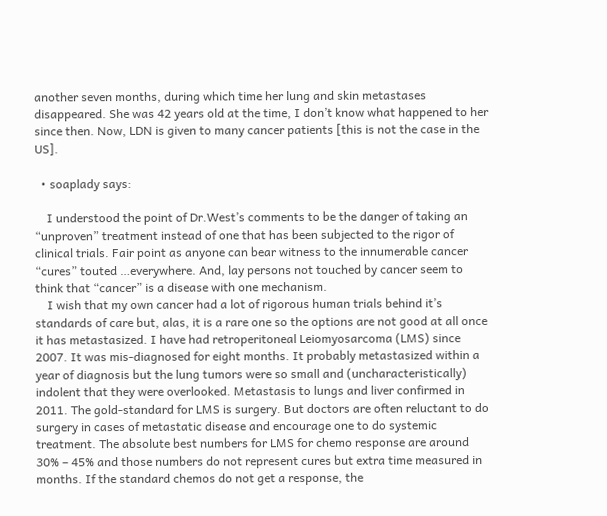another seven months, during which time her lung and skin metastases disappeared. She was 42 years old at the time, I don’t know what happened to her since then. Now, LDN is given to many cancer patients [this is not the case in the US].

  • soaplady says:

    I understood the point of Dr.West’s comments to be the danger of taking an “unproven” treatment instead of one that has been subjected to the rigor of clinical trials. Fair point as anyone can bear witness to the innumerable cancer “cures” touted …everywhere. And, lay persons not touched by cancer seem to think that “cancer” is a disease with one mechanism.
    I wish that my own cancer had a lot of rigorous human trials behind it’s standards of care but, alas, it is a rare one so the options are not good at all once it has metastasized. I have had retroperitoneal Leiomyosarcoma (LMS) since 2007. It was mis-diagnosed for eight months. It probably metastasized within a year of diagnosis but the lung tumors were so small and (uncharacteristically) indolent that they were overlooked. Metastasis to lungs and liver confirmed in 2011. The gold-standard for LMS is surgery. But doctors are often reluctant to do surgery in cases of metastatic disease and encourage one to do systemic treatment. The absolute best numbers for LMS for chemo response are around 30% – 45% and those numbers do not represent cures but extra time measured in months. If the standard chemos do not get a response, the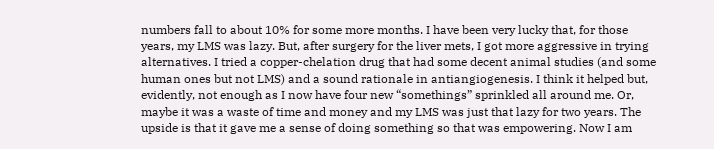numbers fall to about 10% for some more months. I have been very lucky that, for those years, my LMS was lazy. But, after surgery for the liver mets, I got more aggressive in trying alternatives. I tried a copper-chelation drug that had some decent animal studies (and some human ones but not LMS) and a sound rationale in antiangiogenesis. I think it helped but, evidently, not enough as I now have four new “somethings” sprinkled all around me. Or, maybe it was a waste of time and money and my LMS was just that lazy for two years. The upside is that it gave me a sense of doing something so that was empowering. Now I am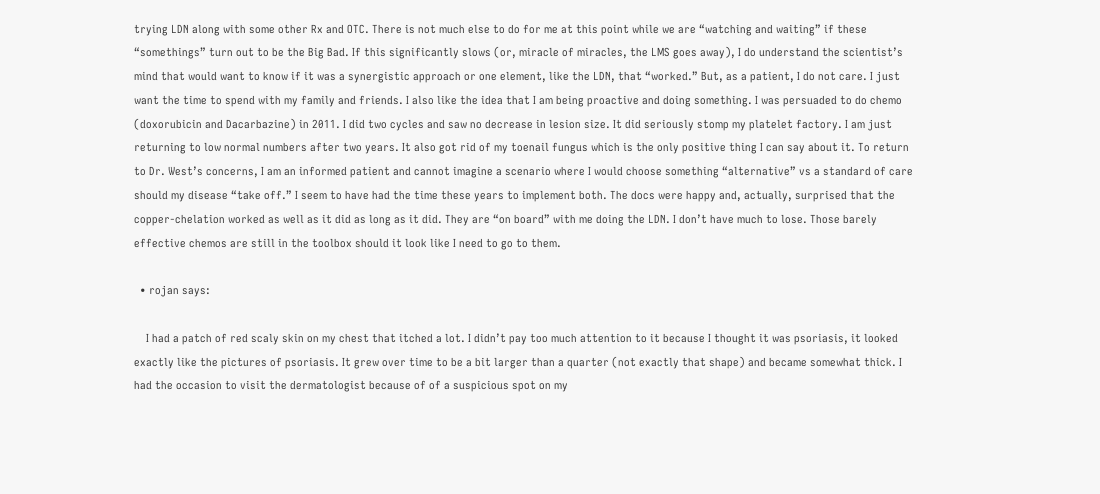trying LDN along with some other Rx and OTC. There is not much else to do for me at this point while we are “watching and waiting” if these “somethings” turn out to be the Big Bad. If this significantly slows (or, miracle of miracles, the LMS goes away), I do understand the scientist’s mind that would want to know if it was a synergistic approach or one element, like the LDN, that “worked.” But, as a patient, I do not care. I just want the time to spend with my family and friends. I also like the idea that I am being proactive and doing something. I was persuaded to do chemo (doxorubicin and Dacarbazine) in 2011. I did two cycles and saw no decrease in lesion size. It did seriously stomp my platelet factory. I am just returning to low normal numbers after two years. It also got rid of my toenail fungus which is the only positive thing I can say about it. To return to Dr. West’s concerns, I am an informed patient and cannot imagine a scenario where I would choose something “alternative” vs a standard of care should my disease “take off.” I seem to have had the time these years to implement both. The docs were happy and, actually, surprised that the copper-chelation worked as well as it did as long as it did. They are “on board” with me doing the LDN. I don’t have much to lose. Those barely effective chemos are still in the toolbox should it look like I need to go to them.

  • rojan says:

    I had a patch of red scaly skin on my chest that itched a lot. I didn’t pay too much attention to it because I thought it was psoriasis, it looked exactly like the pictures of psoriasis. It grew over time to be a bit larger than a quarter (not exactly that shape) and became somewhat thick. I had the occasion to visit the dermatologist because of of a suspicious spot on my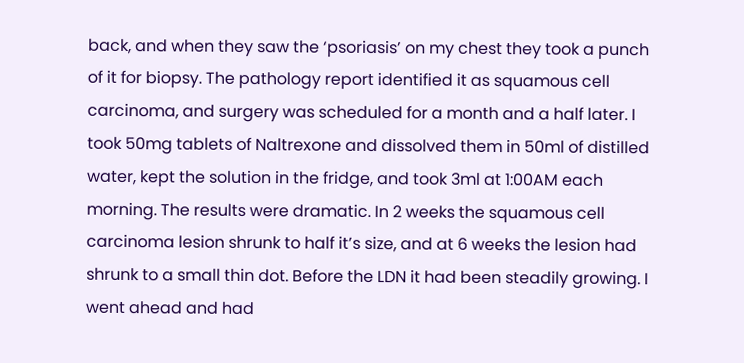back, and when they saw the ‘psoriasis’ on my chest they took a punch of it for biopsy. The pathology report identified it as squamous cell carcinoma, and surgery was scheduled for a month and a half later. I took 50mg tablets of Naltrexone and dissolved them in 50ml of distilled water, kept the solution in the fridge, and took 3ml at 1:00AM each morning. The results were dramatic. In 2 weeks the squamous cell carcinoma lesion shrunk to half it’s size, and at 6 weeks the lesion had shrunk to a small thin dot. Before the LDN it had been steadily growing. I went ahead and had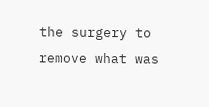the surgery to remove what was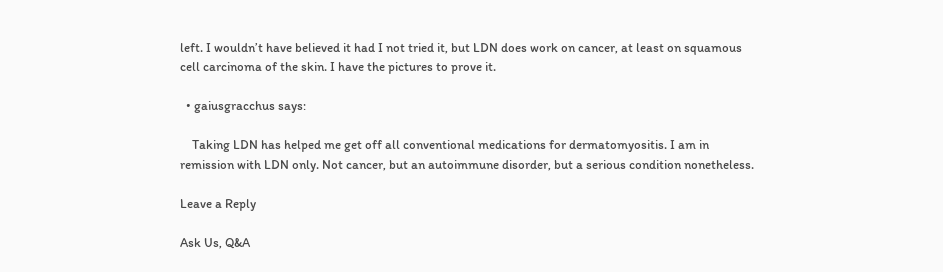left. I wouldn’t have believed it had I not tried it, but LDN does work on cancer, at least on squamous cell carcinoma of the skin. I have the pictures to prove it.

  • gaiusgracchus says:

    Taking LDN has helped me get off all conventional medications for dermatomyositis. I am in remission with LDN only. Not cancer, but an autoimmune disorder, but a serious condition nonetheless.

Leave a Reply

Ask Us, Q&A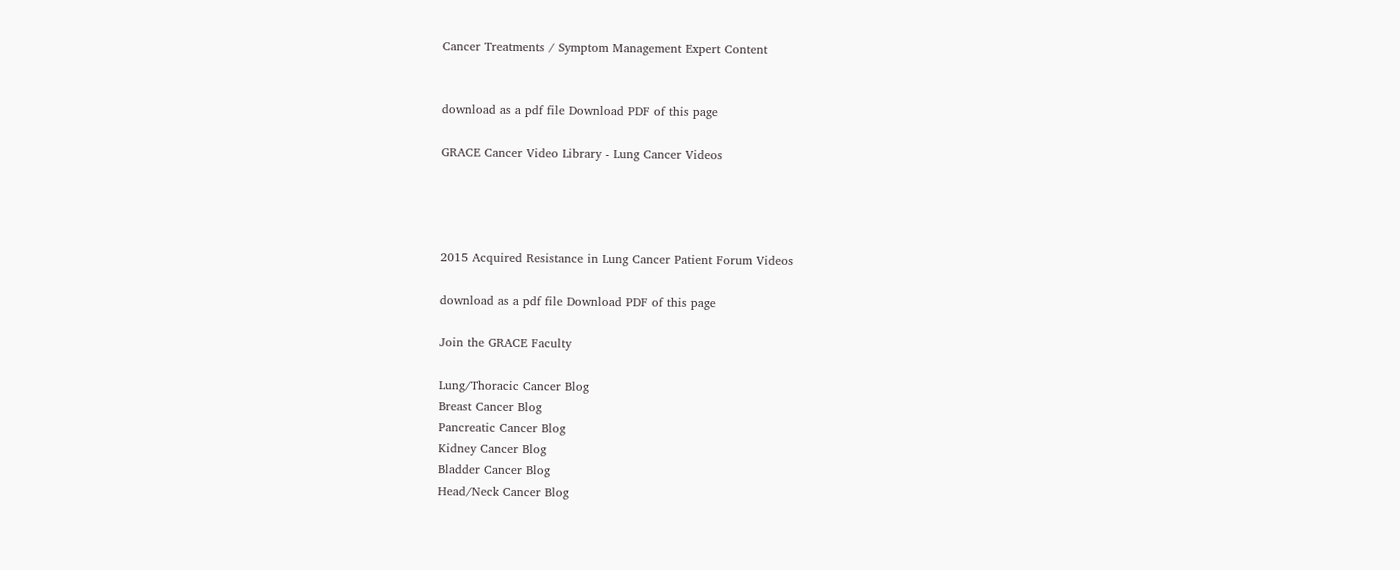Cancer Treatments / Symptom Management Expert Content


download as a pdf file Download PDF of this page

GRACE Cancer Video Library - Lung Cancer Videos




2015 Acquired Resistance in Lung Cancer Patient Forum Videos

download as a pdf file Download PDF of this page

Join the GRACE Faculty

Lung/Thoracic Cancer Blog
Breast Cancer Blog
Pancreatic Cancer Blog
Kidney Cancer Blog
Bladder Cancer Blog
Head/Neck Cancer Blog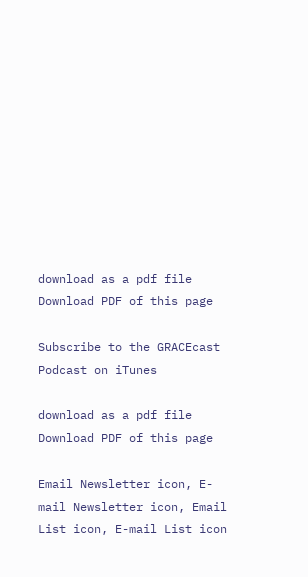download as a pdf file Download PDF of this page

Subscribe to the GRACEcast Podcast on iTunes

download as a pdf file Download PDF of this page

Email Newsletter icon, E-mail Newsletter icon, Email List icon, E-mail List icon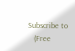Subscribe to
   (Free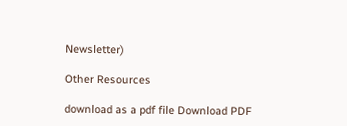Newsletter)

Other Resources

download as a pdf file Download PDF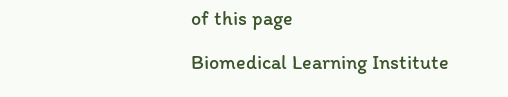of this page

Biomedical Learning Institute